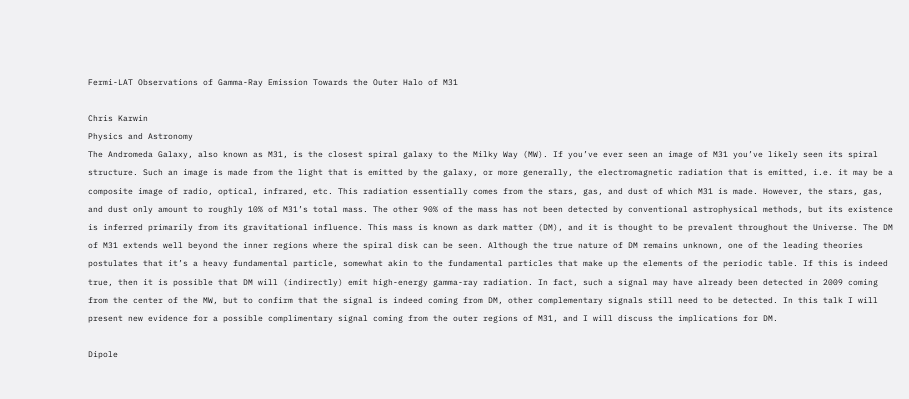Fermi-LAT Observations of Gamma-Ray Emission Towards the Outer Halo of M31

Chris Karwin
Physics and Astronomy
The Andromeda Galaxy, also known as M31, is the closest spiral galaxy to the Milky Way (MW). If you’ve ever seen an image of M31 you’ve likely seen its spiral structure. Such an image is made from the light that is emitted by the galaxy, or more generally, the electromagnetic radiation that is emitted, i.e. it may be a composite image of radio, optical, infrared, etc. This radiation essentially comes from the stars, gas, and dust of which M31 is made. However, the stars, gas, and dust only amount to roughly 10% of M31’s total mass. The other 90% of the mass has not been detected by conventional astrophysical methods, but its existence is inferred primarily from its gravitational influence. This mass is known as dark matter (DM), and it is thought to be prevalent throughout the Universe. The DM of M31 extends well beyond the inner regions where the spiral disk can be seen. Although the true nature of DM remains unknown, one of the leading theories postulates that it’s a heavy fundamental particle, somewhat akin to the fundamental particles that make up the elements of the periodic table. If this is indeed true, then it is possible that DM will (indirectly) emit high-energy gamma-ray radiation. In fact, such a signal may have already been detected in 2009 coming from the center of the MW, but to confirm that the signal is indeed coming from DM, other complementary signals still need to be detected. In this talk I will present new evidence for a possible complimentary signal coming from the outer regions of M31, and I will discuss the implications for DM.

Dipole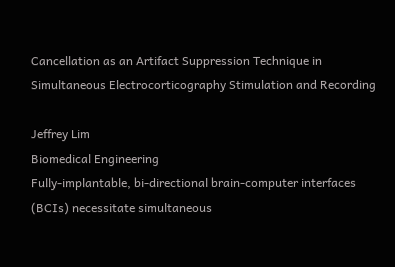Cancellation as an Artifact Suppression Technique in Simultaneous Electrocorticography Stimulation and Recording

Jeffrey Lim
Biomedical Engineering
Fully-implantable, bi-directional brain-computer interfaces (BCIs) necessitate simultaneous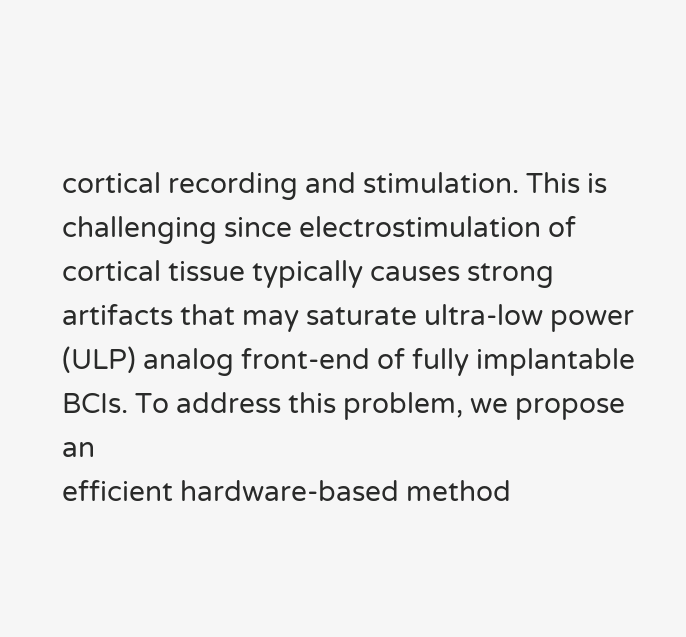cortical recording and stimulation. This is challenging since electrostimulation of cortical tissue typically causes strong artifacts that may saturate ultra-low power (ULP) analog front-end of fully implantable BCIs. To address this problem, we propose an
efficient hardware-based method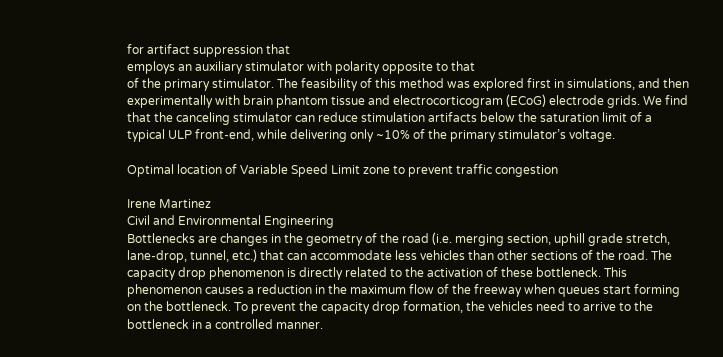for artifact suppression that
employs an auxiliary stimulator with polarity opposite to that
of the primary stimulator. The feasibility of this method was explored first in simulations, and then experimentally with brain phantom tissue and electrocorticogram (ECoG) electrode grids. We find that the canceling stimulator can reduce stimulation artifacts below the saturation limit of a typical ULP front-end, while delivering only ~10% of the primary stimulator’s voltage.

Optimal location of Variable Speed Limit zone to prevent traffic congestion

Irene Martinez
Civil and Environmental Engineering
Bottlenecks are changes in the geometry of the road (i.e. merging section, uphill grade stretch, lane-drop, tunnel, etc.) that can accommodate less vehicles than other sections of the road. The capacity drop phenomenon is directly related to the activation of these bottleneck. This phenomenon causes a reduction in the maximum flow of the freeway when queues start forming on the bottleneck. To prevent the capacity drop formation, the vehicles need to arrive to the bottleneck in a controlled manner.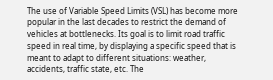The use of Variable Speed Limits (VSL) has become more popular in the last decades to restrict the demand of vehicles at bottlenecks. Its goal is to limit road traffic speed in real time, by displaying a specific speed that is meant to adapt to different situations: weather, accidents, traffic state, etc. The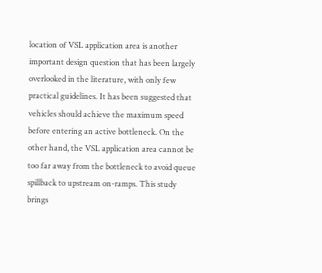location of VSL application area is another important design question that has been largely overlooked in the literature, with only few practical guidelines. It has been suggested that vehicles should achieve the maximum speed before entering an active bottleneck. On the other hand, the VSL application area cannot be too far away from the bottleneck to avoid queue spillback to upstream on-ramps. This study brings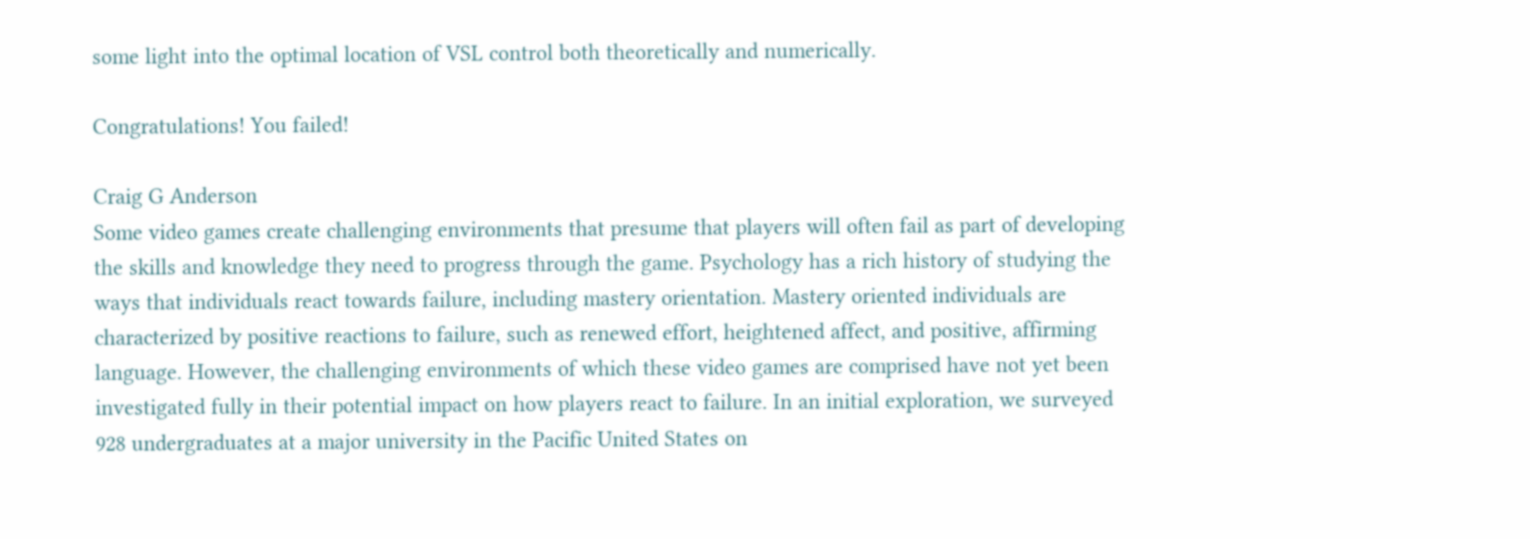some light into the optimal location of VSL control both theoretically and numerically.

Congratulations! You failed!

Craig G Anderson
Some video games create challenging environments that presume that players will often fail as part of developing the skills and knowledge they need to progress through the game. Psychology has a rich history of studying the ways that individuals react towards failure, including mastery orientation. Mastery oriented individuals are characterized by positive reactions to failure, such as renewed effort, heightened affect, and positive, affirming language. However, the challenging environments of which these video games are comprised have not yet been investigated fully in their potential impact on how players react to failure. In an initial exploration, we surveyed 928 undergraduates at a major university in the Pacific United States on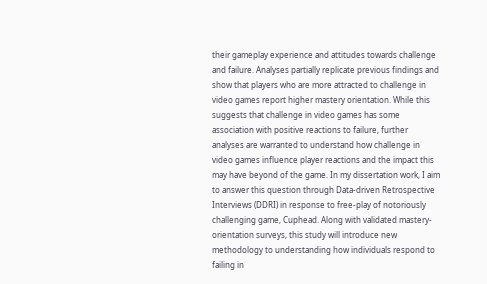their gameplay experience and attitudes towards challenge and failure. Analyses partially replicate previous findings and show that players who are more attracted to challenge in video games report higher mastery orientation. While this suggests that challenge in video games has some association with positive reactions to failure, further analyses are warranted to understand how challenge in video games influence player reactions and the impact this may have beyond of the game. In my dissertation work, I aim to answer this question through Data-driven Retrospective Interviews (DDRI) in response to free-play of notoriously challenging game, Cuphead. Along with validated mastery-orientation surveys, this study will introduce new methodology to understanding how individuals respond to failing in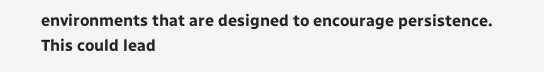environments that are designed to encourage persistence. This could lead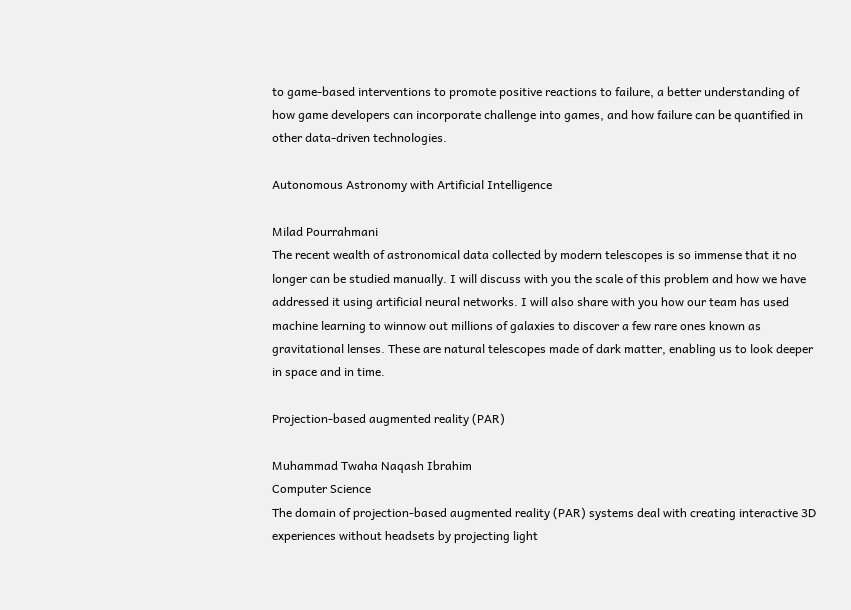to game-based interventions to promote positive reactions to failure, a better understanding of how game developers can incorporate challenge into games, and how failure can be quantified in other data-driven technologies.

Autonomous Astronomy with Artificial Intelligence

Milad Pourrahmani
The recent wealth of astronomical data collected by modern telescopes is so immense that it no longer can be studied manually. I will discuss with you the scale of this problem and how we have addressed it using artificial neural networks. I will also share with you how our team has used machine learning to winnow out millions of galaxies to discover a few rare ones known as gravitational lenses. These are natural telescopes made of dark matter, enabling us to look deeper in space and in time.

Projection-based augmented reality (PAR)

Muhammad Twaha Naqash Ibrahim
Computer Science
The domain of projection-based augmented reality (PAR) systems deal with creating interactive 3D experiences without headsets by projecting light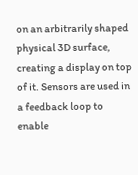on an arbitrarily shaped physical 3D surface, creating a display on top of it. Sensors are used in a feedback loop to enable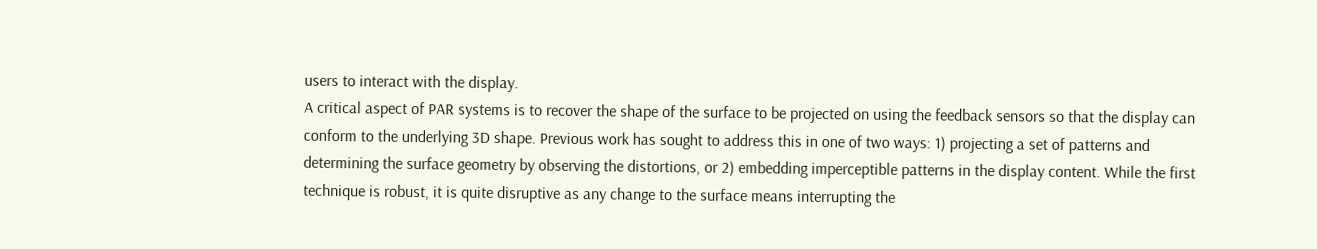users to interact with the display.
A critical aspect of PAR systems is to recover the shape of the surface to be projected on using the feedback sensors so that the display can conform to the underlying 3D shape. Previous work has sought to address this in one of two ways: 1) projecting a set of patterns and determining the surface geometry by observing the distortions, or 2) embedding imperceptible patterns in the display content. While the first technique is robust, it is quite disruptive as any change to the surface means interrupting the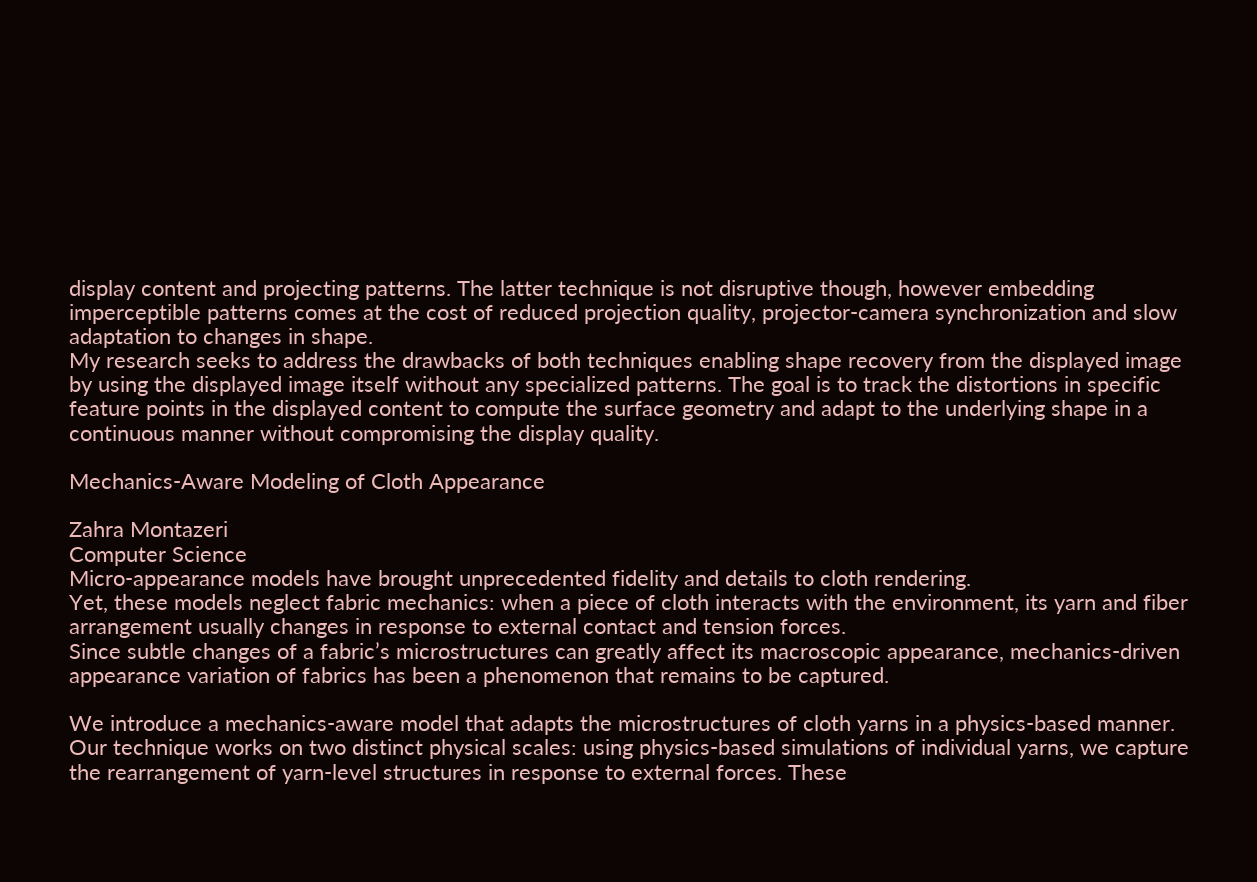display content and projecting patterns. The latter technique is not disruptive though, however embedding imperceptible patterns comes at the cost of reduced projection quality, projector-camera synchronization and slow adaptation to changes in shape.
My research seeks to address the drawbacks of both techniques enabling shape recovery from the displayed image by using the displayed image itself without any specialized patterns. The goal is to track the distortions in specific feature points in the displayed content to compute the surface geometry and adapt to the underlying shape in a continuous manner without compromising the display quality.

Mechanics-Aware Modeling of Cloth Appearance

Zahra Montazeri
Computer Science
Micro-appearance models have brought unprecedented fidelity and details to cloth rendering.
Yet, these models neglect fabric mechanics: when a piece of cloth interacts with the environment, its yarn and fiber arrangement usually changes in response to external contact and tension forces.
Since subtle changes of a fabric’s microstructures can greatly affect its macroscopic appearance, mechanics-driven appearance variation of fabrics has been a phenomenon that remains to be captured.

We introduce a mechanics-aware model that adapts the microstructures of cloth yarns in a physics-based manner. Our technique works on two distinct physical scales: using physics-based simulations of individual yarns, we capture the rearrangement of yarn-level structures in response to external forces. These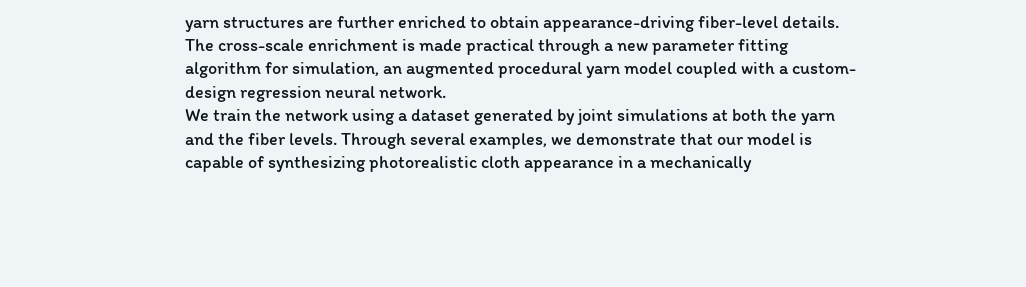yarn structures are further enriched to obtain appearance-driving fiber-level details.
The cross-scale enrichment is made practical through a new parameter fitting algorithm for simulation, an augmented procedural yarn model coupled with a custom-design regression neural network.
We train the network using a dataset generated by joint simulations at both the yarn and the fiber levels. Through several examples, we demonstrate that our model is capable of synthesizing photorealistic cloth appearance in a mechanically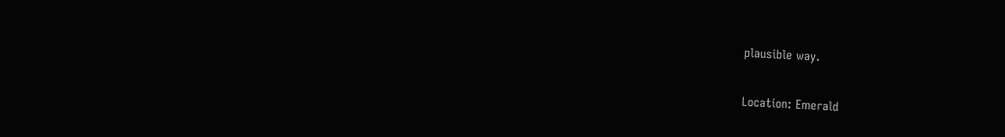plausible way.

Location: Emerald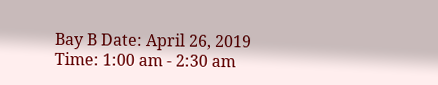Bay B Date: April 26, 2019 Time: 1:00 am - 2:30 am